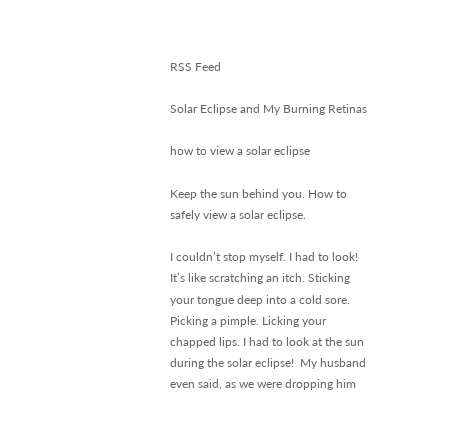RSS Feed

Solar Eclipse and My Burning Retinas

how to view a solar eclipse

Keep the sun behind you. How to safely view a solar eclipse.

I couldn’t stop myself. I had to look! It’s like scratching an itch. Sticking your tongue deep into a cold sore. Picking a pimple. Licking your chapped lips. I had to look at the sun during the solar eclipse!  My husband even said, as we were dropping him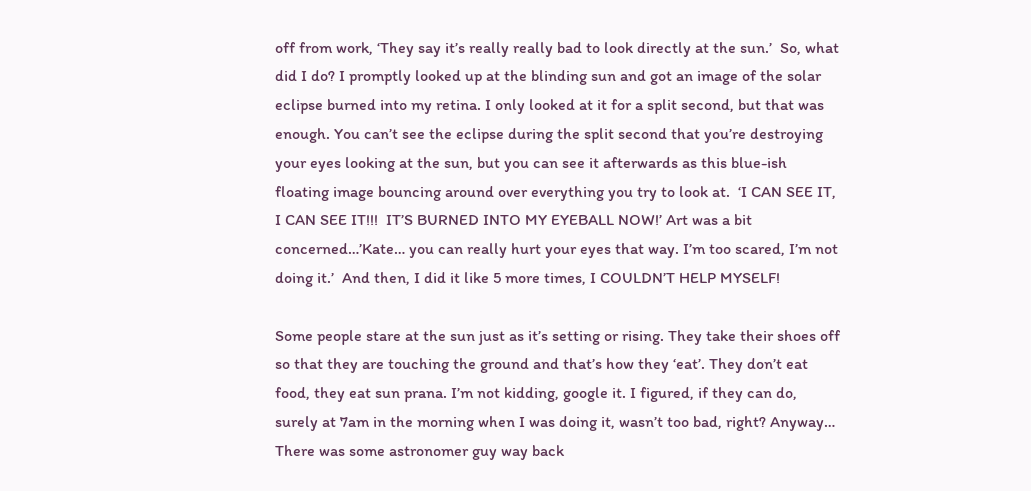off from work, ‘They say it’s really really bad to look directly at the sun.’  So, what did I do? I promptly looked up at the blinding sun and got an image of the solar eclipse burned into my retina. I only looked at it for a split second, but that was enough. You can’t see the eclipse during the split second that you’re destroying your eyes looking at the sun, but you can see it afterwards as this blue-ish floating image bouncing around over everything you try to look at.  ‘I CAN SEE IT, I CAN SEE IT!!!  IT’S BURNED INTO MY EYEBALL NOW!’ Art was a bit concerned…’Kate… you can really hurt your eyes that way. I’m too scared, I’m not doing it.’  And then, I did it like 5 more times, I COULDN’T HELP MYSELF!

Some people stare at the sun just as it’s setting or rising. They take their shoes off so that they are touching the ground and that’s how they ‘eat’. They don’t eat food, they eat sun prana. I’m not kidding, google it. I figured, if they can do, surely at 7am in the morning when I was doing it, wasn’t too bad, right? Anyway…  There was some astronomer guy way back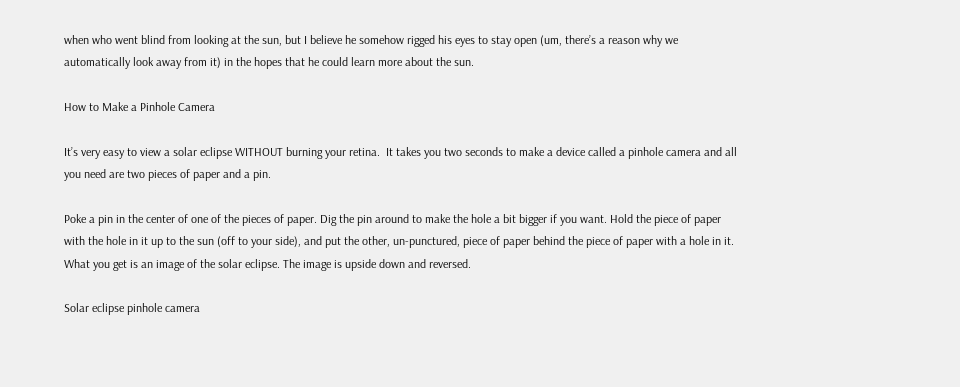when who went blind from looking at the sun, but I believe he somehow rigged his eyes to stay open (um, there’s a reason why we automatically look away from it) in the hopes that he could learn more about the sun.

How to Make a Pinhole Camera

It’s very easy to view a solar eclipse WITHOUT burning your retina.  It takes you two seconds to make a device called a pinhole camera and all you need are two pieces of paper and a pin.

Poke a pin in the center of one of the pieces of paper. Dig the pin around to make the hole a bit bigger if you want. Hold the piece of paper with the hole in it up to the sun (off to your side), and put the other, un-punctured, piece of paper behind the piece of paper with a hole in it. What you get is an image of the solar eclipse. The image is upside down and reversed.

Solar eclipse pinhole camera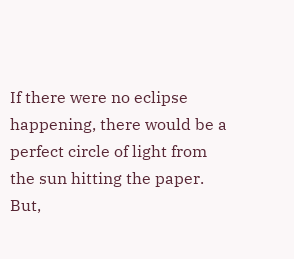If there were no eclipse happening, there would be a perfect circle of light from the sun hitting the paper.  But,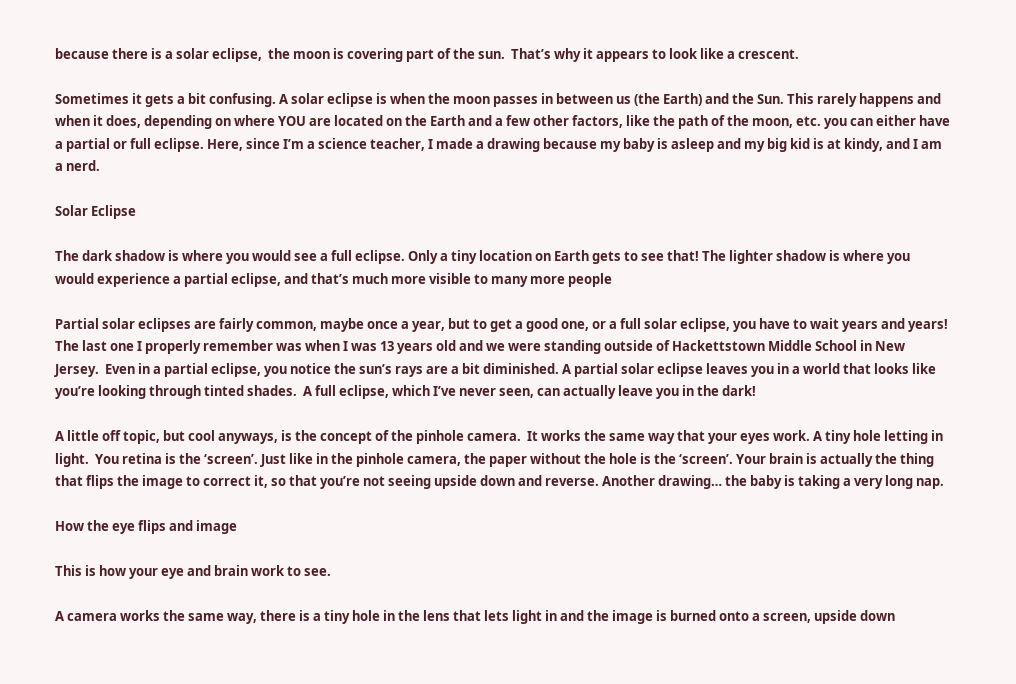because there is a solar eclipse,  the moon is covering part of the sun.  That’s why it appears to look like a crescent.

Sometimes it gets a bit confusing. A solar eclipse is when the moon passes in between us (the Earth) and the Sun. This rarely happens and when it does, depending on where YOU are located on the Earth and a few other factors, like the path of the moon, etc. you can either have a partial or full eclipse. Here, since I’m a science teacher, I made a drawing because my baby is asleep and my big kid is at kindy, and I am a nerd.

Solar Eclipse

The dark shadow is where you would see a full eclipse. Only a tiny location on Earth gets to see that! The lighter shadow is where you would experience a partial eclipse, and that’s much more visible to many more people

Partial solar eclipses are fairly common, maybe once a year, but to get a good one, or a full solar eclipse, you have to wait years and years! The last one I properly remember was when I was 13 years old and we were standing outside of Hackettstown Middle School in New Jersey.  Even in a partial eclipse, you notice the sun’s rays are a bit diminished. A partial solar eclipse leaves you in a world that looks like you’re looking through tinted shades.  A full eclipse, which I’ve never seen, can actually leave you in the dark!

A little off topic, but cool anyways, is the concept of the pinhole camera.  It works the same way that your eyes work. A tiny hole letting in light.  You retina is the ‘screen’. Just like in the pinhole camera, the paper without the hole is the ‘screen’. Your brain is actually the thing that flips the image to correct it, so that you’re not seeing upside down and reverse. Another drawing… the baby is taking a very long nap.

How the eye flips and image

This is how your eye and brain work to see.

A camera works the same way, there is a tiny hole in the lens that lets light in and the image is burned onto a screen, upside down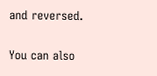and reversed.

You can also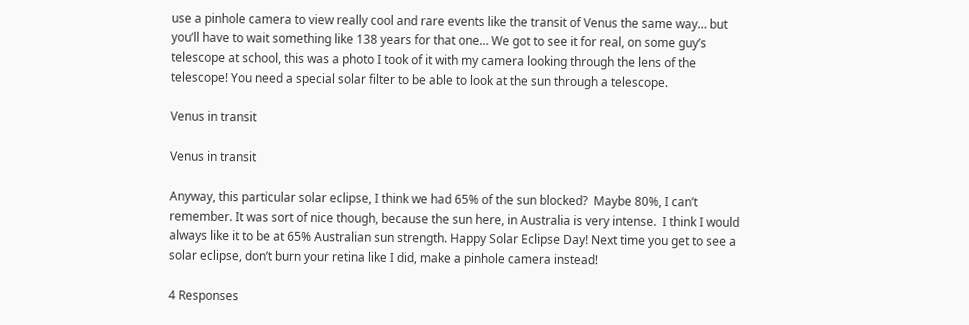use a pinhole camera to view really cool and rare events like the transit of Venus the same way… but you’ll have to wait something like 138 years for that one… We got to see it for real, on some guy’s telescope at school, this was a photo I took of it with my camera looking through the lens of the telescope! You need a special solar filter to be able to look at the sun through a telescope.

Venus in transit

Venus in transit

Anyway, this particular solar eclipse, I think we had 65% of the sun blocked?  Maybe 80%, I can’t remember. It was sort of nice though, because the sun here, in Australia is very intense.  I think I would always like it to be at 65% Australian sun strength. Happy Solar Eclipse Day! Next time you get to see a solar eclipse, don’t burn your retina like I did, make a pinhole camera instead!

4 Responses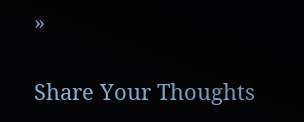»

Share Your Thoughts